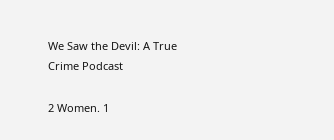We Saw the Devil: A True Crime Podcast

2 Women. 1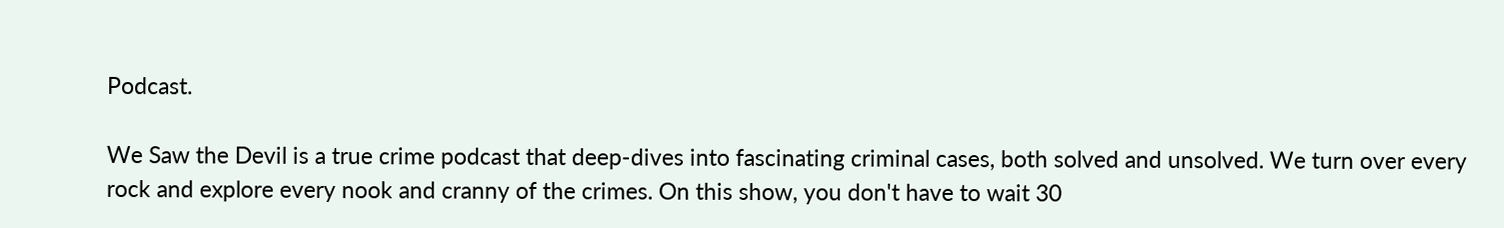Podcast.

We Saw the Devil is a true crime podcast that deep-dives into fascinating criminal cases, both solved and unsolved. We turn over every rock and explore every nook and cranny of the crimes. On this show, you don't have to wait 30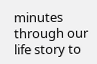minutes through our life story to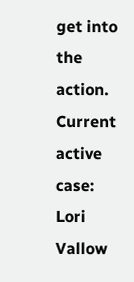get into the action.
Current active case: Lori Vallow